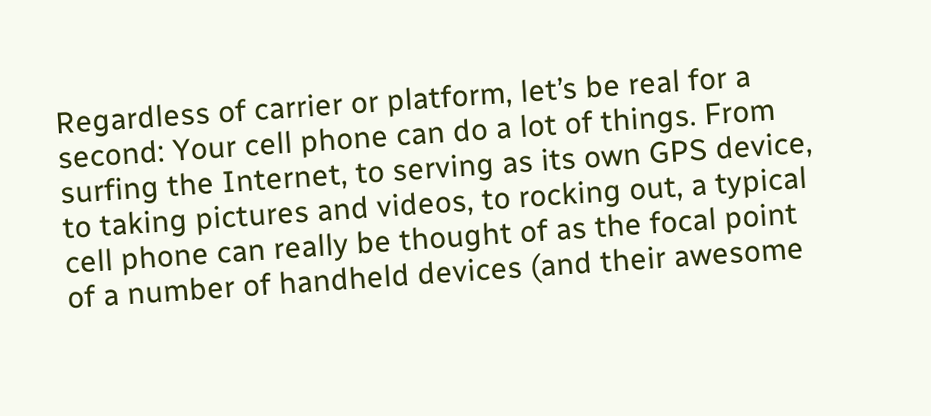Regardless of carrier or platform, let’s be real for a second: Your cell phone can do a lot of things. From surfing the Internet, to serving as its own GPS device, to taking pictures and videos, to rocking out, a typical cell phone can really be thought of as the focal point of a number of handheld devices (and their awesome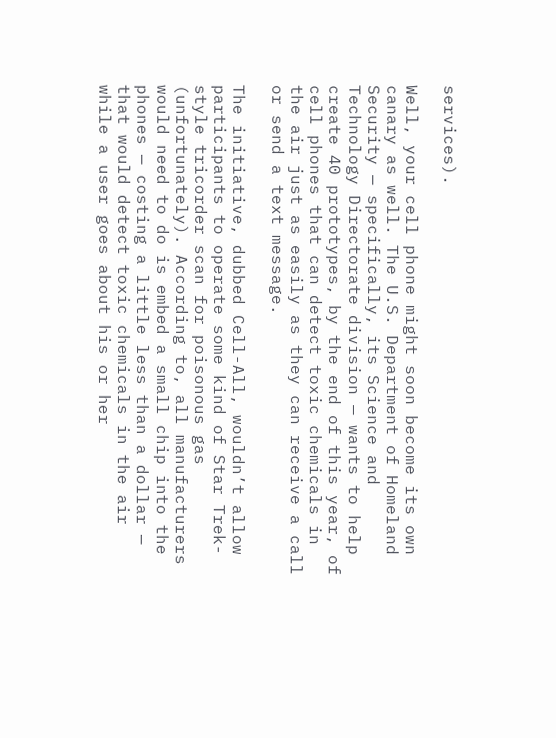services).

Well, your cell phone might soon become its own canary as well. The U.S. Department of Homeland Security — specifically, its Science and Technology Directorate division — wants to help create 40 prototypes, by the end of this year, of cell phones that can detect toxic chemicals in the air just as easily as they can receive a call or send a text message.

The initiative, dubbed Cell-All, wouldn’t allow participants to operate some kind of Star Trek-style tricorder scan for poisonous gas (unfortunately). According to, all manufacturers would need to do is embed a small chip into the phones — costing a little less than a dollar — that would detect toxic chemicals in the air while a user goes about his or her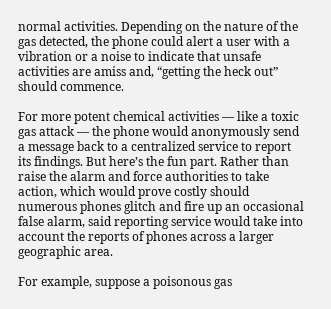normal activities. Depending on the nature of the gas detected, the phone could alert a user with a vibration or a noise to indicate that unsafe activities are amiss and, “getting the heck out” should commence.

For more potent chemical activities — like a toxic gas attack — the phone would anonymously send a message back to a centralized service to report its findings. But here’s the fun part. Rather than raise the alarm and force authorities to take action, which would prove costly should numerous phones glitch and fire up an occasional false alarm, said reporting service would take into account the reports of phones across a larger geographic area.

For example, suppose a poisonous gas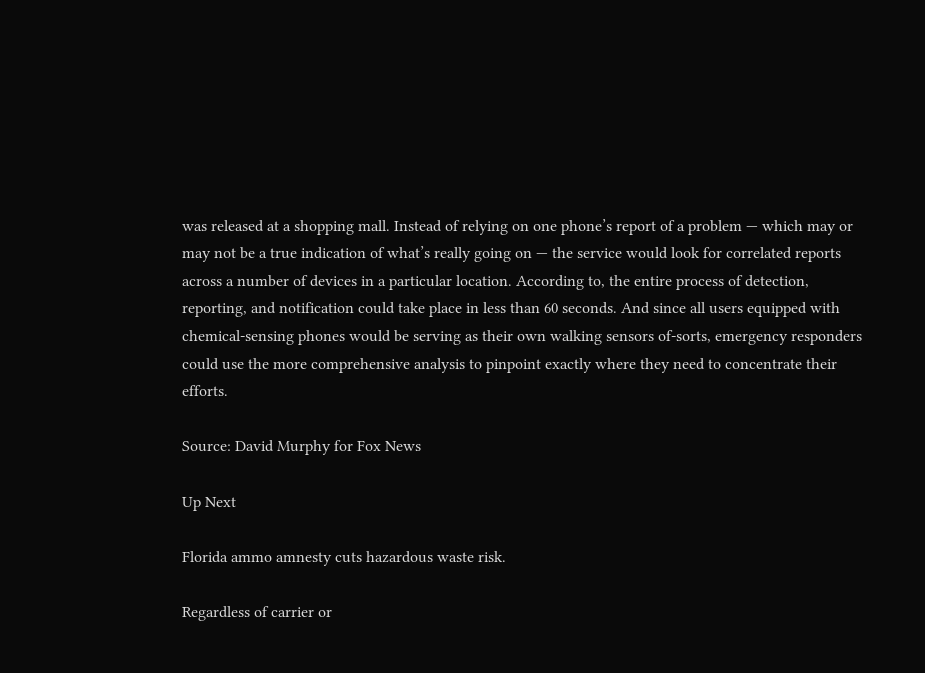was released at a shopping mall. Instead of relying on one phone’s report of a problem — which may or may not be a true indication of what’s really going on — the service would look for correlated reports across a number of devices in a particular location. According to, the entire process of detection, reporting, and notification could take place in less than 60 seconds. And since all users equipped with chemical-sensing phones would be serving as their own walking sensors of-sorts, emergency responders could use the more comprehensive analysis to pinpoint exactly where they need to concentrate their efforts.

Source: David Murphy for Fox News

Up Next

Florida ammo amnesty cuts hazardous waste risk.

Regardless of carrier or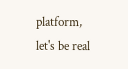platform, let's be real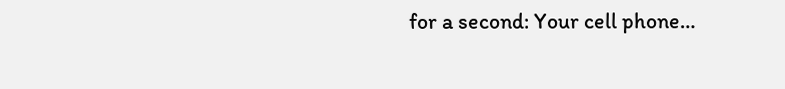for a second: Your cell phone…